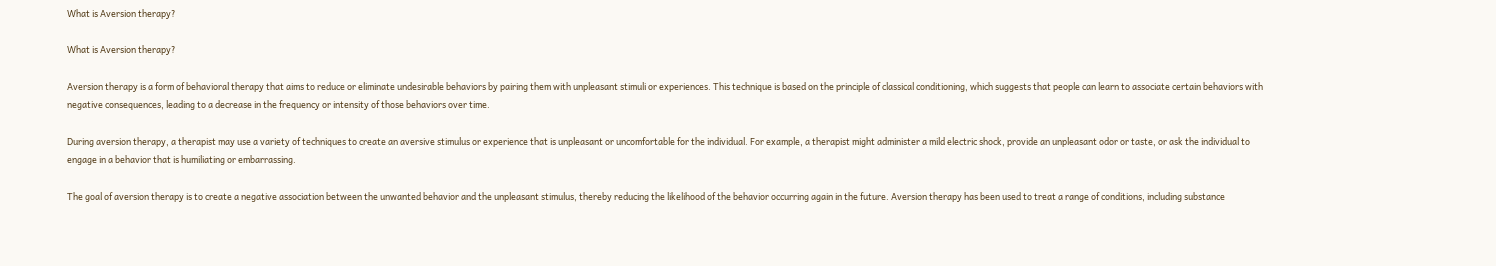What is Aversion therapy?

What is Aversion therapy?

Aversion therapy is a form of behavioral therapy that aims to reduce or eliminate undesirable behaviors by pairing them with unpleasant stimuli or experiences. This technique is based on the principle of classical conditioning, which suggests that people can learn to associate certain behaviors with negative consequences, leading to a decrease in the frequency or intensity of those behaviors over time.

During aversion therapy, a therapist may use a variety of techniques to create an aversive stimulus or experience that is unpleasant or uncomfortable for the individual. For example, a therapist might administer a mild electric shock, provide an unpleasant odor or taste, or ask the individual to engage in a behavior that is humiliating or embarrassing.

The goal of aversion therapy is to create a negative association between the unwanted behavior and the unpleasant stimulus, thereby reducing the likelihood of the behavior occurring again in the future. Aversion therapy has been used to treat a range of conditions, including substance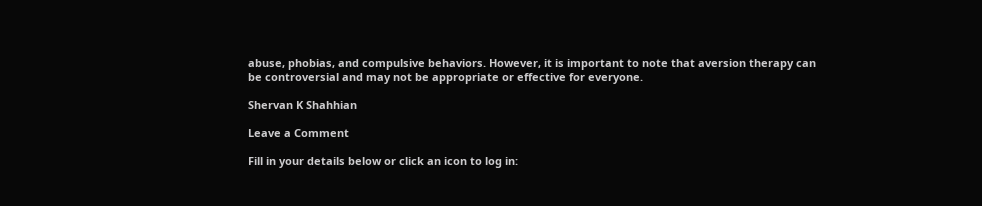abuse, phobias, and compulsive behaviors. However, it is important to note that aversion therapy can be controversial and may not be appropriate or effective for everyone.

Shervan K Shahhian

Leave a Comment

Fill in your details below or click an icon to log in: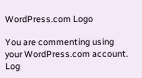WordPress.com Logo

You are commenting using your WordPress.com account. Log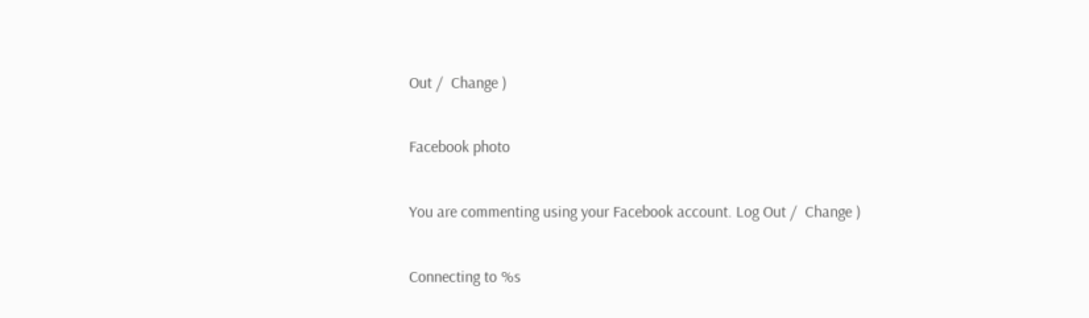Out /  Change )

Facebook photo

You are commenting using your Facebook account. Log Out /  Change )

Connecting to %s